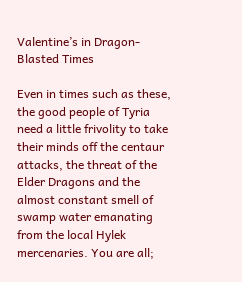Valentine’s in Dragon-Blasted Times

Even in times such as these, the good people of Tyria need a little frivolity to take their minds off the centaur attacks, the threat of the Elder Dragons and the almost constant smell of swamp water emanating from the local Hylek mercenaries. You are all;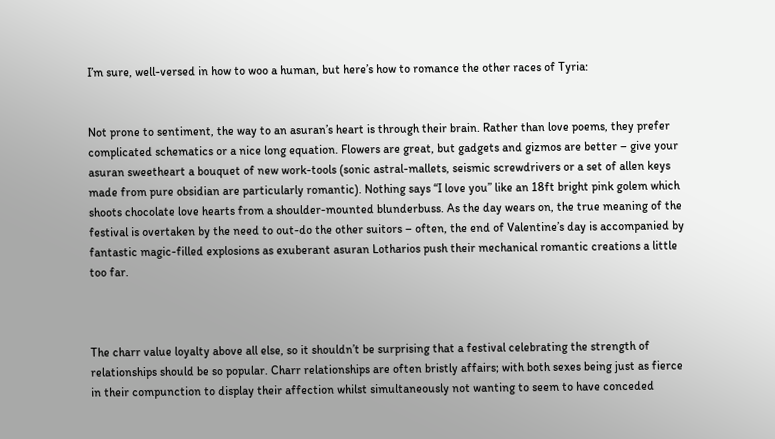I’m sure, well-versed in how to woo a human, but here’s how to romance the other races of Tyria:


Not prone to sentiment, the way to an asuran’s heart is through their brain. Rather than love poems, they prefer complicated schematics or a nice long equation. Flowers are great, but gadgets and gizmos are better – give your asuran sweetheart a bouquet of new work-tools (sonic astral-mallets, seismic screwdrivers or a set of allen keys made from pure obsidian are particularly romantic). Nothing says “I love you” like an 18ft bright pink golem which shoots chocolate love hearts from a shoulder-mounted blunderbuss. As the day wears on, the true meaning of the festival is overtaken by the need to out-do the other suitors – often, the end of Valentine’s day is accompanied by fantastic magic-filled explosions as exuberant asuran Lotharios push their mechanical romantic creations a little too far.



The charr value loyalty above all else, so it shouldn’t be surprising that a festival celebrating the strength of relationships should be so popular. Charr relationships are often bristly affairs; with both sexes being just as fierce in their compunction to display their affection whilst simultaneously not wanting to seem to have conceded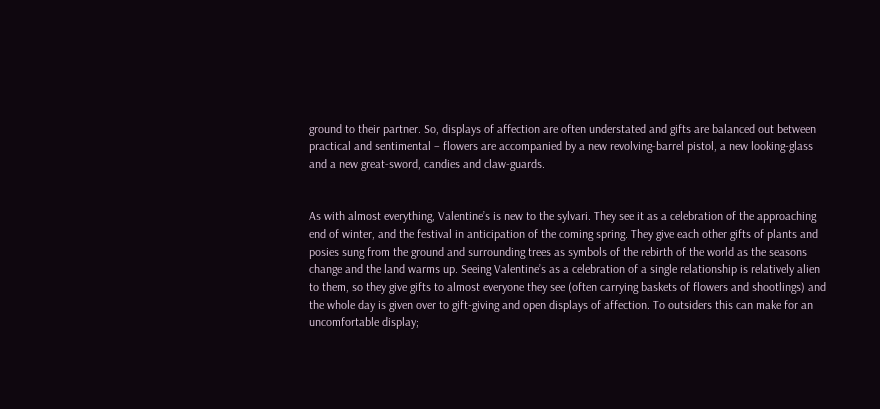ground to their partner. So, displays of affection are often understated and gifts are balanced out between practical and sentimental – flowers are accompanied by a new revolving-barrel pistol, a new looking-glass and a new great-sword, candies and claw-guards.


As with almost everything, Valentine’s is new to the sylvari. They see it as a celebration of the approaching end of winter, and the festival in anticipation of the coming spring. They give each other gifts of plants and posies sung from the ground and surrounding trees as symbols of the rebirth of the world as the seasons change and the land warms up. Seeing Valentine’s as a celebration of a single relationship is relatively alien to them, so they give gifts to almost everyone they see (often carrying baskets of flowers and shootlings) and the whole day is given over to gift-giving and open displays of affection. To outsiders this can make for an uncomfortable display;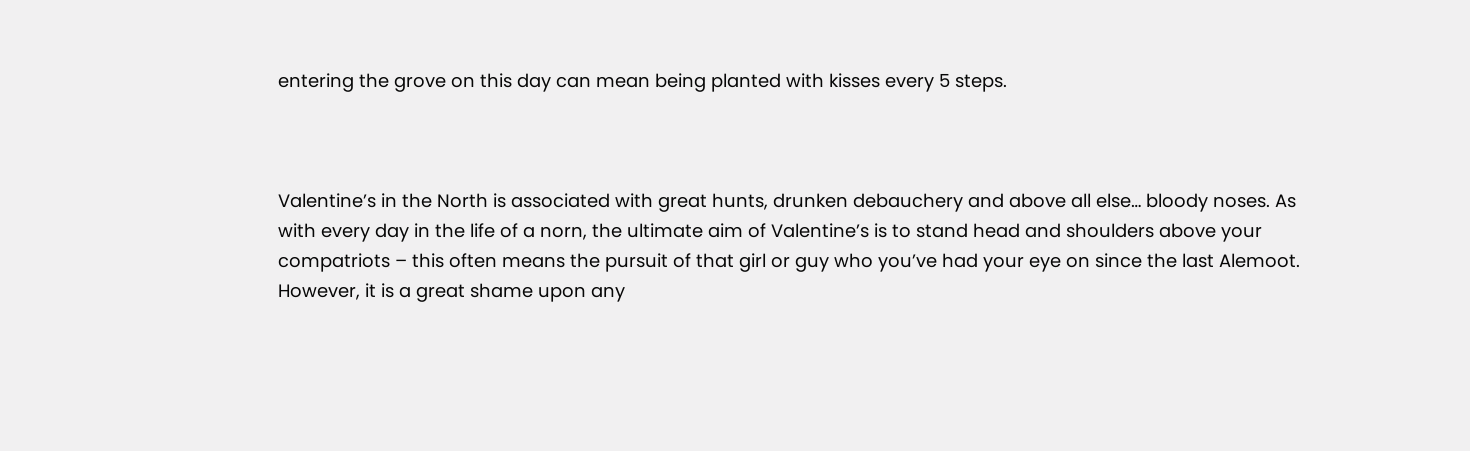entering the grove on this day can mean being planted with kisses every 5 steps.



Valentine’s in the North is associated with great hunts, drunken debauchery and above all else… bloody noses. As with every day in the life of a norn, the ultimate aim of Valentine’s is to stand head and shoulders above your compatriots – this often means the pursuit of that girl or guy who you’ve had your eye on since the last Alemoot. However, it is a great shame upon any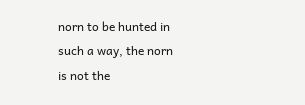norn to be hunted in such a way, the norn is not the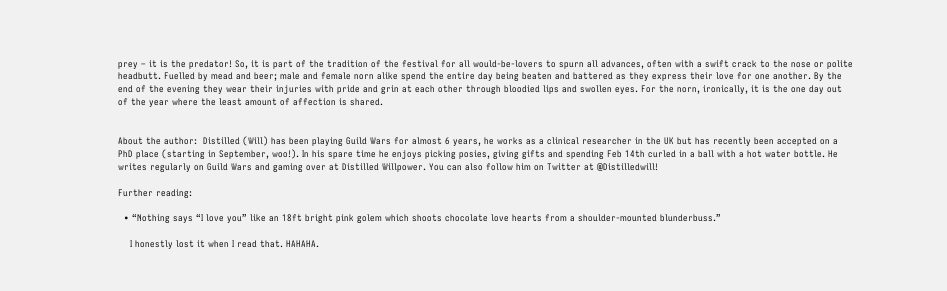prey – it is the predator! So, it is part of the tradition of the festival for all would-be-lovers to spurn all advances, often with a swift crack to the nose or polite headbutt. Fuelled by mead and beer; male and female norn alike spend the entire day being beaten and battered as they express their love for one another. By the end of the evening they wear their injuries with pride and grin at each other through bloodied lips and swollen eyes. For the norn, ironically, it is the one day out of the year where the least amount of affection is shared.


About the author:  Distilled (Will) has been playing Guild Wars for almost 6 years, he works as a clinical researcher in the UK but has recently been accepted on a PhD place (starting in September, woo!). In his spare time he enjoys picking posies, giving gifts and spending Feb 14th curled in a ball with a hot water bottle. He writes regularly on Guild Wars and gaming over at Distilled Willpower. You can also follow him on Twitter at @Distilledwill!

Further reading:

  • “Nothing says “I love you” like an 18ft bright pink golem which shoots chocolate love hearts from a shoulder-mounted blunderbuss.”

    I honestly lost it when I read that. HAHAHA.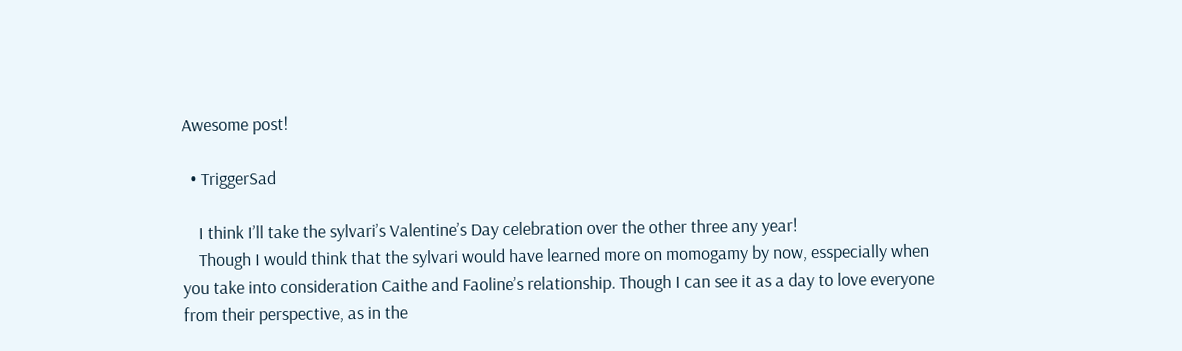Awesome post!

  • TriggerSad

    I think I’ll take the sylvari’s Valentine’s Day celebration over the other three any year!
    Though I would think that the sylvari would have learned more on momogamy by now, esspecially when you take into consideration Caithe and Faoline’s relationship. Though I can see it as a day to love everyone from their perspective, as in the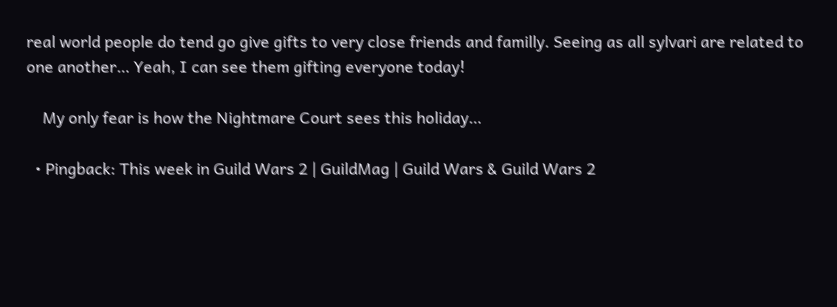real world people do tend go give gifts to very close friends and familly. Seeing as all sylvari are related to one another… Yeah, I can see them gifting everyone today!

    My only fear is how the Nightmare Court sees this holiday…

  • Pingback: This week in Guild Wars 2 | GuildMag | Guild Wars & Guild Wars 2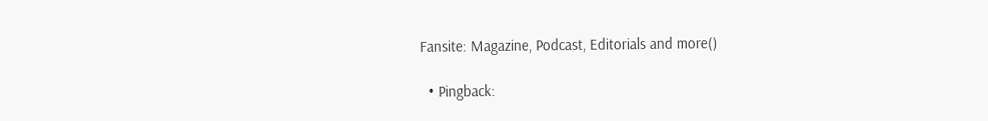Fansite: Magazine, Podcast, Editorials and more()

  • Pingback: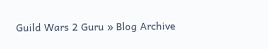Guild Wars 2 Guru » Blog Archive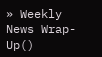» Weekly News Wrap-Up()